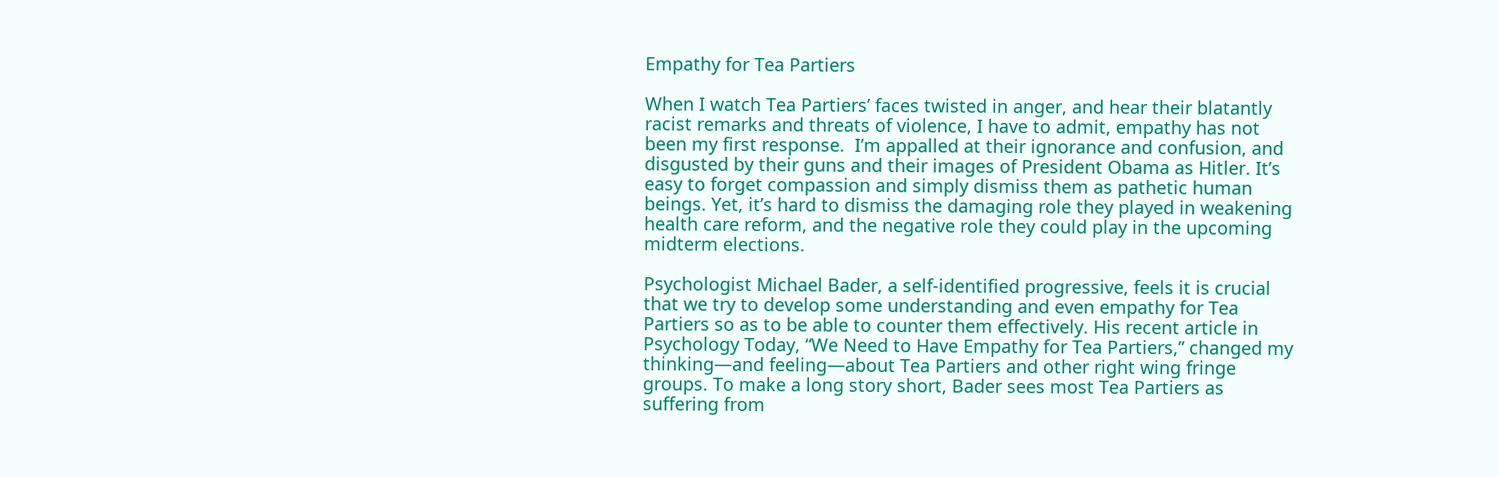Empathy for Tea Partiers

When I watch Tea Partiers’ faces twisted in anger, and hear their blatantly racist remarks and threats of violence, I have to admit, empathy has not been my first response.  I’m appalled at their ignorance and confusion, and disgusted by their guns and their images of President Obama as Hitler. It’s easy to forget compassion and simply dismiss them as pathetic human beings. Yet, it’s hard to dismiss the damaging role they played in weakening health care reform, and the negative role they could play in the upcoming midterm elections.

Psychologist Michael Bader, a self-identified progressive, feels it is crucial that we try to develop some understanding and even empathy for Tea Partiers so as to be able to counter them effectively. His recent article in Psychology Today, “We Need to Have Empathy for Tea Partiers,” changed my thinking—and feeling—about Tea Partiers and other right wing fringe groups. To make a long story short, Bader sees most Tea Partiers as suffering from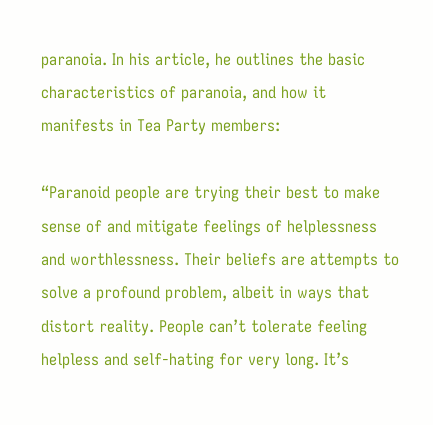paranoia. In his article, he outlines the basic characteristics of paranoia, and how it manifests in Tea Party members:

“Paranoid people are trying their best to make sense of and mitigate feelings of helplessness and worthlessness. Their beliefs are attempts to solve a profound problem, albeit in ways that distort reality. People can’t tolerate feeling helpless and self-hating for very long. It’s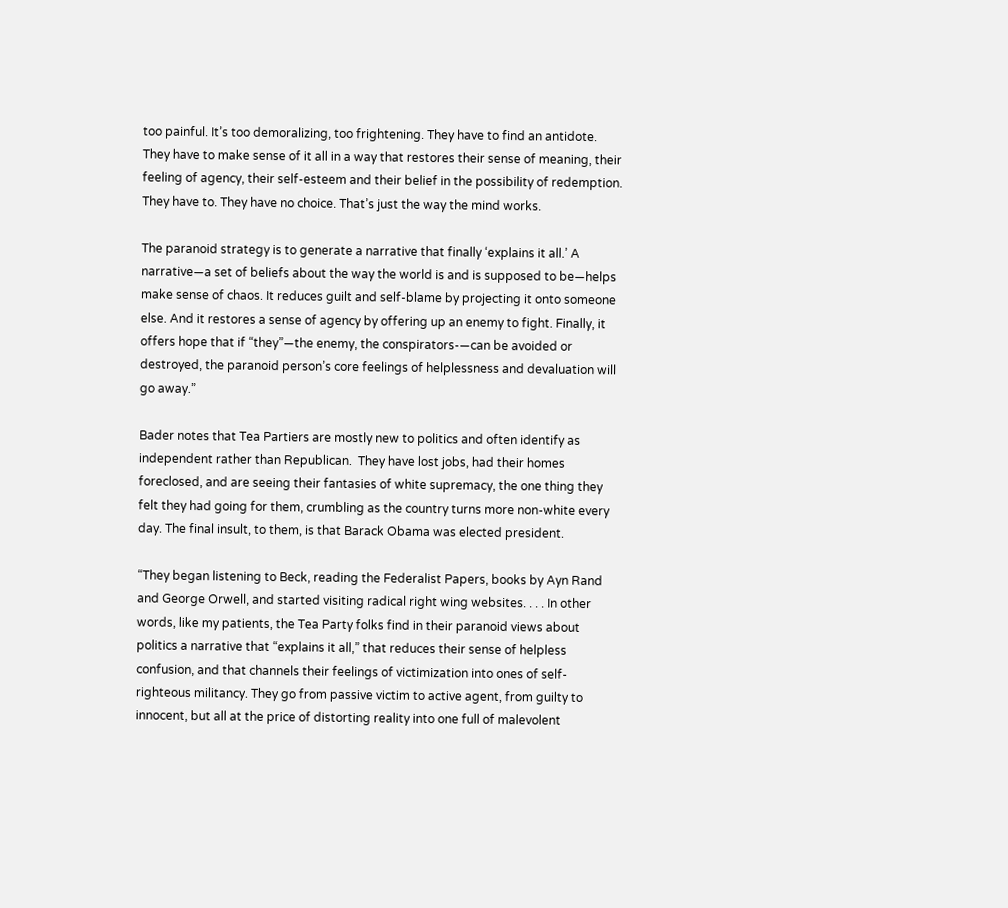too painful. It’s too demoralizing, too frightening. They have to find an antidote. They have to make sense of it all in a way that restores their sense of meaning, their feeling of agency, their self-esteem and their belief in the possibility of redemption. They have to. They have no choice. That’s just the way the mind works.

The paranoid strategy is to generate a narrative that finally ‘explains it all.’ A narrative—a set of beliefs about the way the world is and is supposed to be—helps make sense of chaos. It reduces guilt and self-blame by projecting it onto someone else. And it restores a sense of agency by offering up an enemy to fight. Finally, it offers hope that if “they”—the enemy, the conspirators-—can be avoided or destroyed, the paranoid person’s core feelings of helplessness and devaluation will go away.”

Bader notes that Tea Partiers are mostly new to politics and often identify as independent rather than Republican.  They have lost jobs, had their homes foreclosed, and are seeing their fantasies of white supremacy, the one thing they felt they had going for them, crumbling as the country turns more non-white every day. The final insult, to them, is that Barack Obama was elected president.

“They began listening to Beck, reading the Federalist Papers, books by Ayn Rand and George Orwell, and started visiting radical right wing websites. . . . In other words, like my patients, the Tea Party folks find in their paranoid views about politics a narrative that “explains it all,” that reduces their sense of helpless confusion, and that channels their feelings of victimization into ones of self-righteous militancy. They go from passive victim to active agent, from guilty to innocent, but all at the price of distorting reality into one full of malevolent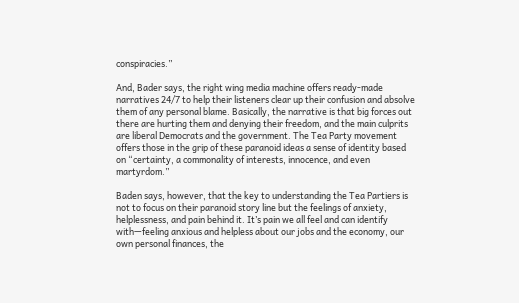conspiracies.”

And, Bader says, the right wing media machine offers ready-made narratives 24/7 to help their listeners clear up their confusion and absolve them of any personal blame. Basically, the narrative is that big forces out there are hurting them and denying their freedom, and the main culprits are liberal Democrats and the government. The Tea Party movement offers those in the grip of these paranoid ideas a sense of identity based on “certainty, a commonality of interests, innocence, and even martyrdom.”

Baden says, however, that the key to understanding the Tea Partiers is not to focus on their paranoid story line but the feelings of anxiety, helplessness, and pain behind it. It’s pain we all feel and can identify with—feeling anxious and helpless about our jobs and the economy, our own personal finances, the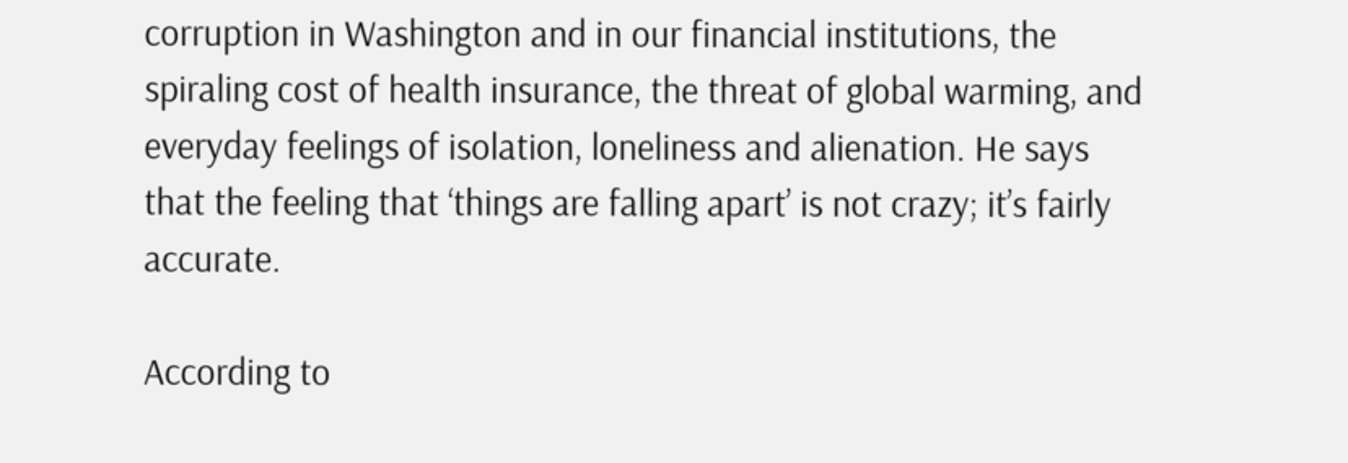corruption in Washington and in our financial institutions, the spiraling cost of health insurance, the threat of global warming, and everyday feelings of isolation, loneliness and alienation. He says that the feeling that ‘things are falling apart’ is not crazy; it’s fairly accurate.

According to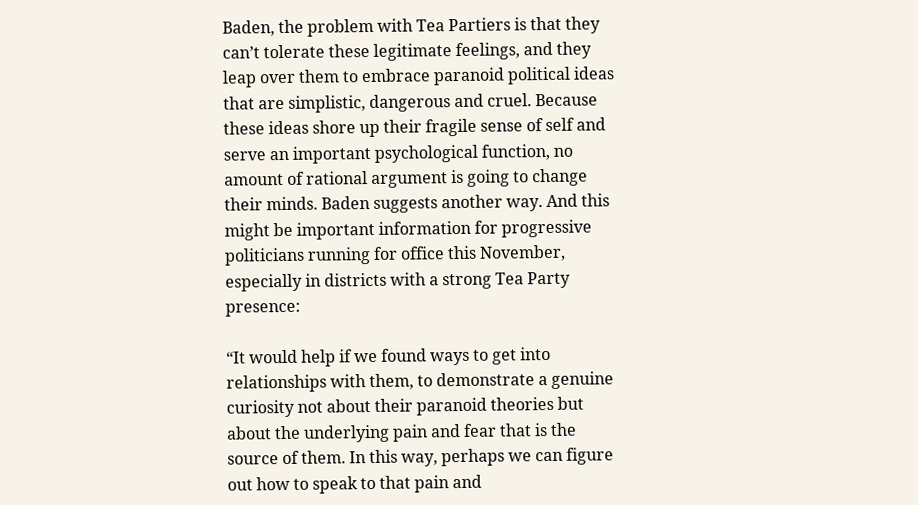Baden, the problem with Tea Partiers is that they can’t tolerate these legitimate feelings, and they leap over them to embrace paranoid political ideas that are simplistic, dangerous and cruel. Because these ideas shore up their fragile sense of self and serve an important psychological function, no amount of rational argument is going to change their minds. Baden suggests another way. And this might be important information for progressive politicians running for office this November, especially in districts with a strong Tea Party presence:

“It would help if we found ways to get into relationships with them, to demonstrate a genuine curiosity not about their paranoid theories but about the underlying pain and fear that is the source of them. In this way, perhaps we can figure out how to speak to that pain and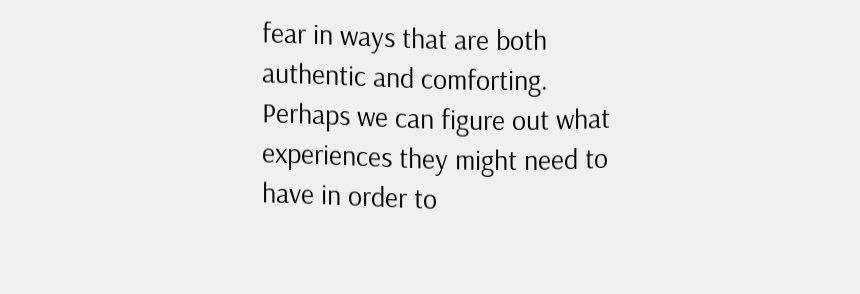fear in ways that are both authentic and comforting. Perhaps we can figure out what experiences they might need to have in order to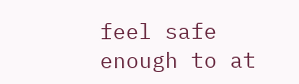feel safe enough to at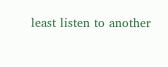least listen to another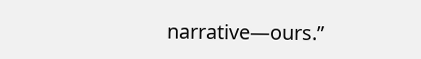narrative—ours.”